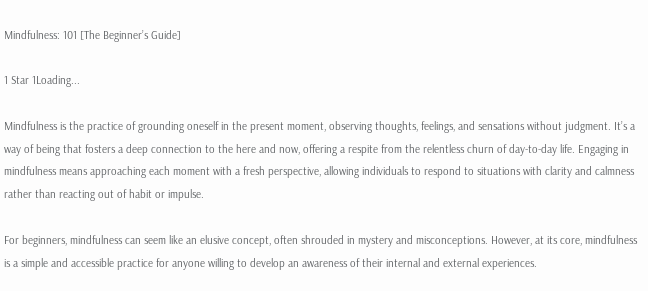Mindfulness: 101 [The Beginner’s Guide]

1 Star 1Loading...

Mindfulness is the practice of grounding oneself in the present moment, observing thoughts, feelings, and sensations without judgment. It’s a way of being that fosters a deep connection to the here and now, offering a respite from the relentless churn of day-to-day life. Engaging in mindfulness means approaching each moment with a fresh perspective, allowing individuals to respond to situations with clarity and calmness rather than reacting out of habit or impulse.

For beginners, mindfulness can seem like an elusive concept, often shrouded in mystery and misconceptions. However, at its core, mindfulness is a simple and accessible practice for anyone willing to develop an awareness of their internal and external experiences.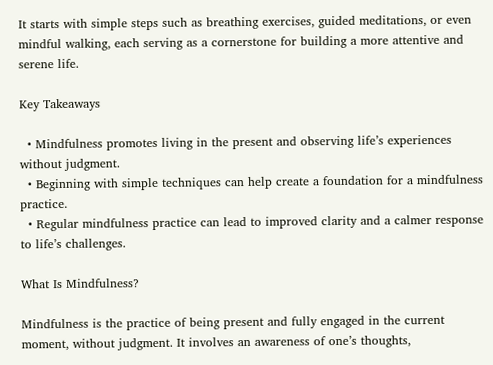It starts with simple steps such as breathing exercises, guided meditations, or even mindful walking, each serving as a cornerstone for building a more attentive and serene life.

Key Takeaways

  • Mindfulness promotes living in the present and observing life’s experiences without judgment.
  • Beginning with simple techniques can help create a foundation for a mindfulness practice.
  • Regular mindfulness practice can lead to improved clarity and a calmer response to life’s challenges.

What Is Mindfulness?

Mindfulness is the practice of being present and fully engaged in the current moment, without judgment. It involves an awareness of one’s thoughts,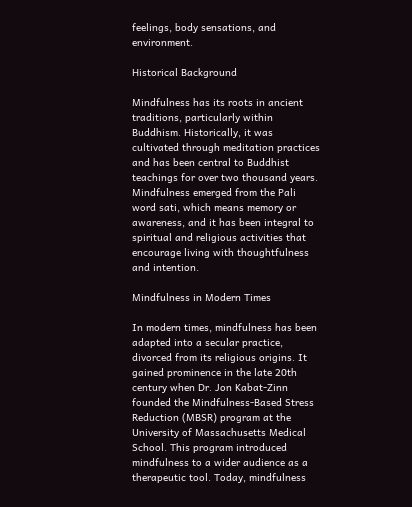feelings, body sensations, and environment.

Historical Background

Mindfulness has its roots in ancient traditions, particularly within Buddhism. Historically, it was cultivated through meditation practices and has been central to Buddhist teachings for over two thousand years. Mindfulness emerged from the Pali word sati, which means memory or awareness, and it has been integral to spiritual and religious activities that encourage living with thoughtfulness and intention.

Mindfulness in Modern Times

In modern times, mindfulness has been adapted into a secular practice, divorced from its religious origins. It gained prominence in the late 20th century when Dr. Jon Kabat-Zinn founded the Mindfulness-Based Stress Reduction (MBSR) program at the University of Massachusetts Medical School. This program introduced mindfulness to a wider audience as a therapeutic tool. Today, mindfulness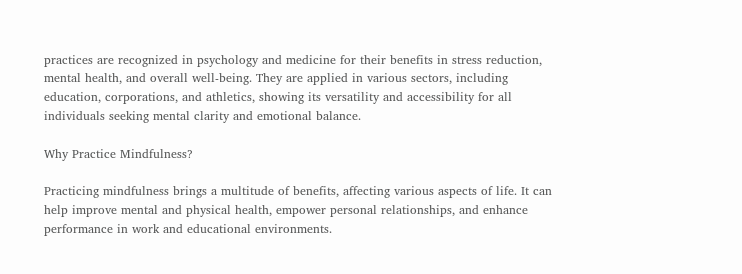practices are recognized in psychology and medicine for their benefits in stress reduction, mental health, and overall well-being. They are applied in various sectors, including education, corporations, and athletics, showing its versatility and accessibility for all individuals seeking mental clarity and emotional balance.

Why Practice Mindfulness?

Practicing mindfulness brings a multitude of benefits, affecting various aspects of life. It can help improve mental and physical health, empower personal relationships, and enhance performance in work and educational environments.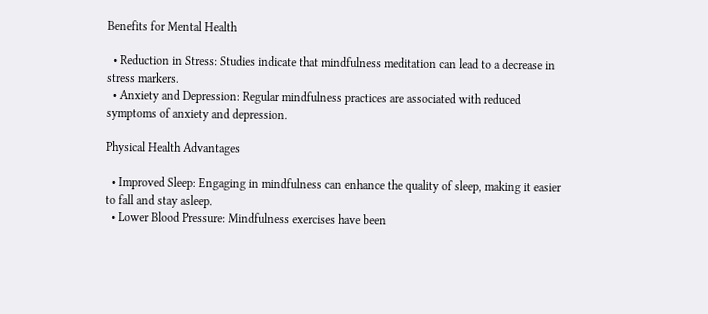Benefits for Mental Health

  • Reduction in Stress: Studies indicate that mindfulness meditation can lead to a decrease in stress markers.
  • Anxiety and Depression: Regular mindfulness practices are associated with reduced symptoms of anxiety and depression.

Physical Health Advantages

  • Improved Sleep: Engaging in mindfulness can enhance the quality of sleep, making it easier to fall and stay asleep.
  • Lower Blood Pressure: Mindfulness exercises have been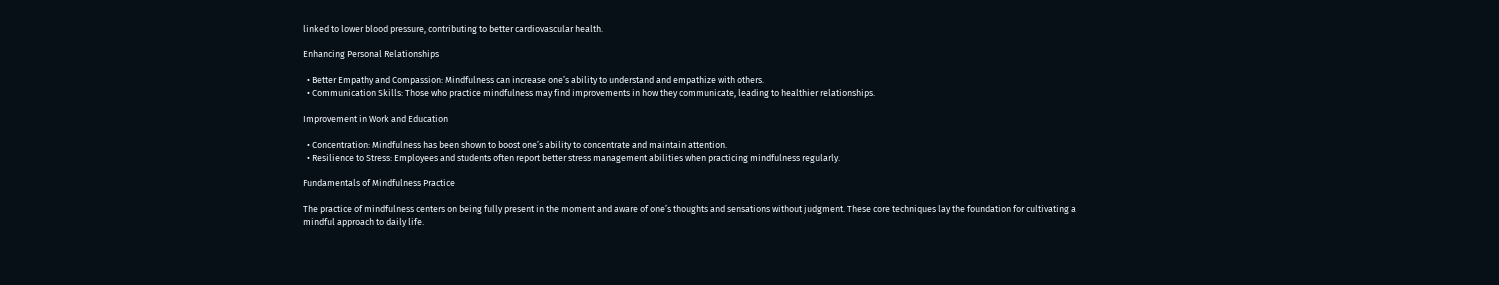linked to lower blood pressure, contributing to better cardiovascular health.

Enhancing Personal Relationships

  • Better Empathy and Compassion: Mindfulness can increase one’s ability to understand and empathize with others.
  • Communication Skills: Those who practice mindfulness may find improvements in how they communicate, leading to healthier relationships.

Improvement in Work and Education

  • Concentration: Mindfulness has been shown to boost one’s ability to concentrate and maintain attention.
  • Resilience to Stress: Employees and students often report better stress management abilities when practicing mindfulness regularly.

Fundamentals of Mindfulness Practice

The practice of mindfulness centers on being fully present in the moment and aware of one’s thoughts and sensations without judgment. These core techniques lay the foundation for cultivating a mindful approach to daily life.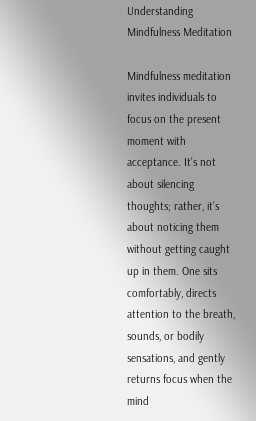Understanding Mindfulness Meditation

Mindfulness meditation invites individuals to focus on the present moment with acceptance. It’s not about silencing thoughts; rather, it’s about noticing them without getting caught up in them. One sits comfortably, directs attention to the breath, sounds, or bodily sensations, and gently returns focus when the mind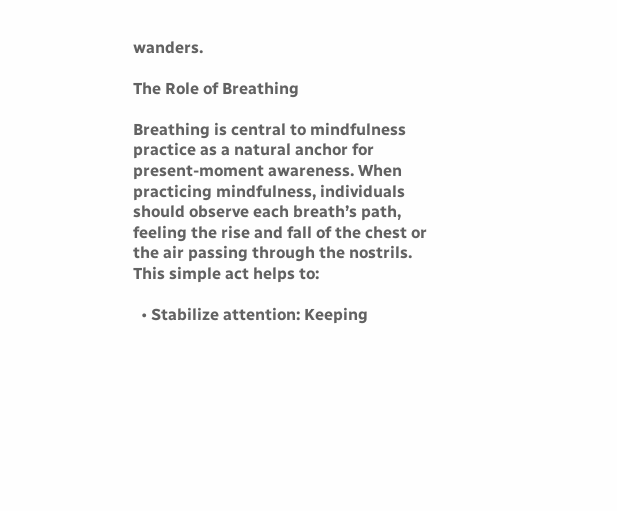wanders.

The Role of Breathing

Breathing is central to mindfulness practice as a natural anchor for present-moment awareness. When practicing mindfulness, individuals should observe each breath’s path, feeling the rise and fall of the chest or the air passing through the nostrils. This simple act helps to:

  • Stabilize attention: Keeping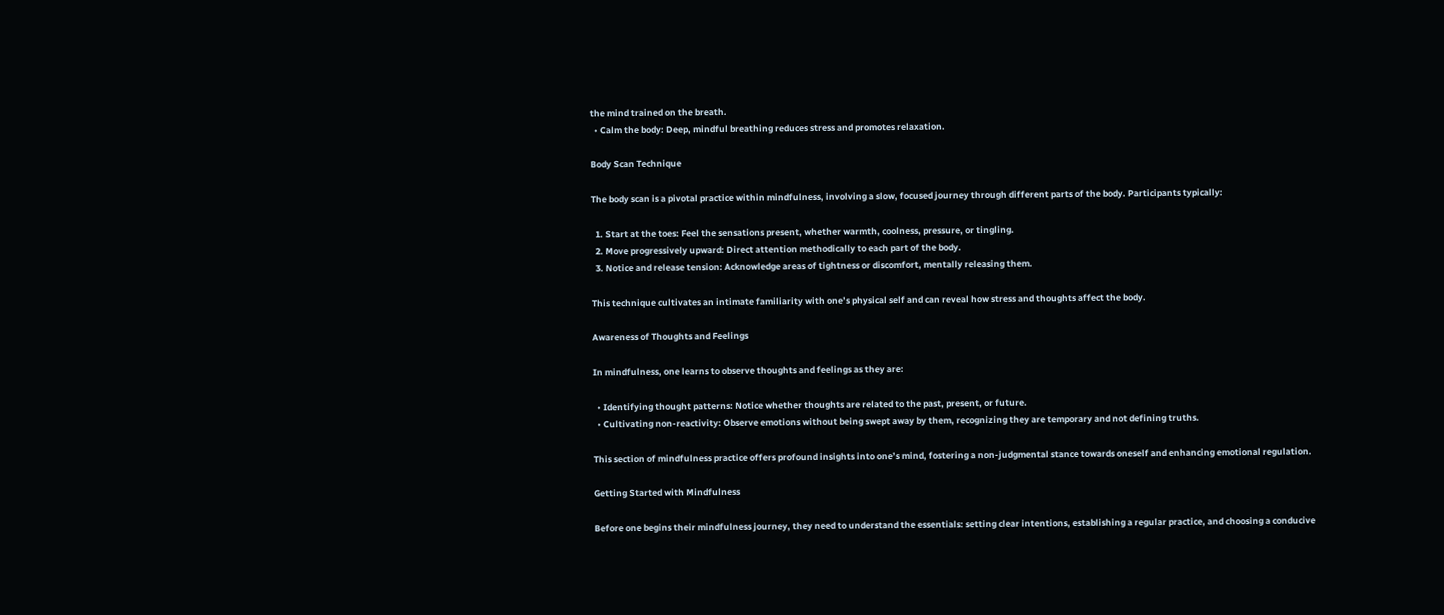the mind trained on the breath.
  • Calm the body: Deep, mindful breathing reduces stress and promotes relaxation.

Body Scan Technique

The body scan is a pivotal practice within mindfulness, involving a slow, focused journey through different parts of the body. Participants typically:

  1. Start at the toes: Feel the sensations present, whether warmth, coolness, pressure, or tingling.
  2. Move progressively upward: Direct attention methodically to each part of the body.
  3. Notice and release tension: Acknowledge areas of tightness or discomfort, mentally releasing them.

This technique cultivates an intimate familiarity with one’s physical self and can reveal how stress and thoughts affect the body.

Awareness of Thoughts and Feelings

In mindfulness, one learns to observe thoughts and feelings as they are:

  • Identifying thought patterns: Notice whether thoughts are related to the past, present, or future.
  • Cultivating non-reactivity: Observe emotions without being swept away by them, recognizing they are temporary and not defining truths.

This section of mindfulness practice offers profound insights into one’s mind, fostering a non-judgmental stance towards oneself and enhancing emotional regulation.

Getting Started with Mindfulness

Before one begins their mindfulness journey, they need to understand the essentials: setting clear intentions, establishing a regular practice, and choosing a conducive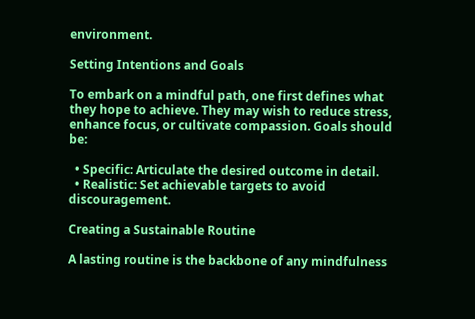environment.

Setting Intentions and Goals

To embark on a mindful path, one first defines what they hope to achieve. They may wish to reduce stress, enhance focus, or cultivate compassion. Goals should be:

  • Specific: Articulate the desired outcome in detail.
  • Realistic: Set achievable targets to avoid discouragement.

Creating a Sustainable Routine

A lasting routine is the backbone of any mindfulness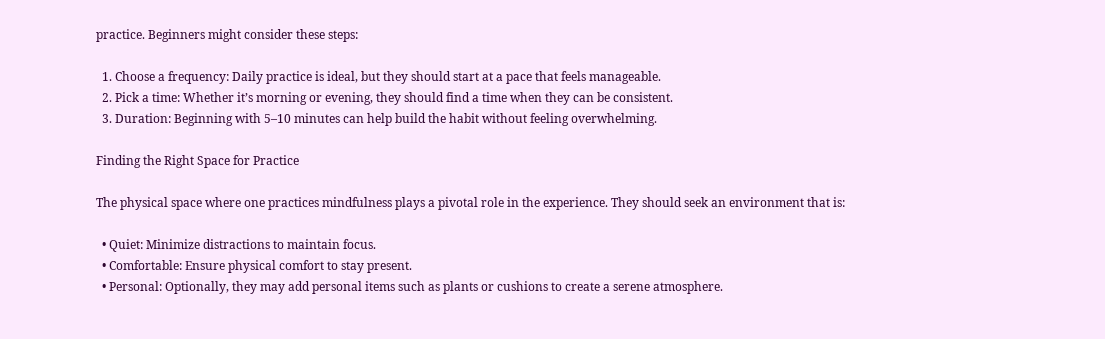practice. Beginners might consider these steps:

  1. Choose a frequency: Daily practice is ideal, but they should start at a pace that feels manageable.
  2. Pick a time: Whether it’s morning or evening, they should find a time when they can be consistent.
  3. Duration: Beginning with 5–10 minutes can help build the habit without feeling overwhelming.

Finding the Right Space for Practice

The physical space where one practices mindfulness plays a pivotal role in the experience. They should seek an environment that is:

  • Quiet: Minimize distractions to maintain focus.
  • Comfortable: Ensure physical comfort to stay present.
  • Personal: Optionally, they may add personal items such as plants or cushions to create a serene atmosphere.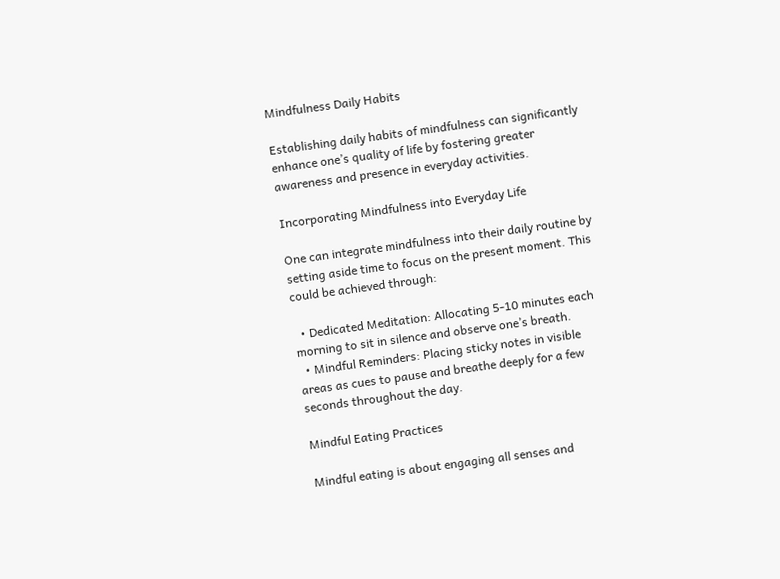Mindfulness Daily Habits

Establishing daily habits of mindfulness can significantly enhance one’s quality of life by fostering greater awareness and presence in everyday activities.

Incorporating Mindfulness into Everyday Life

One can integrate mindfulness into their daily routine by setting aside time to focus on the present moment. This could be achieved through:

  • Dedicated Meditation: Allocating 5-10 minutes each morning to sit in silence and observe one’s breath.
  • Mindful Reminders: Placing sticky notes in visible areas as cues to pause and breathe deeply for a few seconds throughout the day.

Mindful Eating Practices

Mindful eating is about engaging all senses and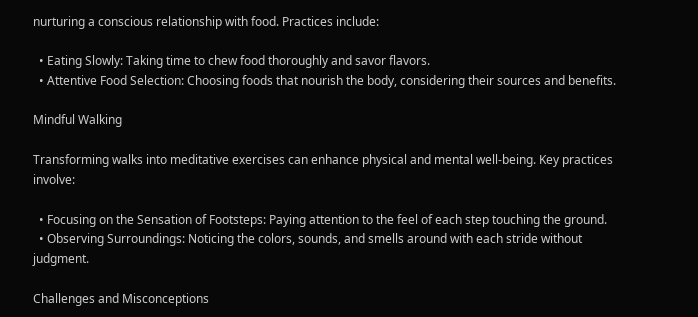nurturing a conscious relationship with food. Practices include:

  • Eating Slowly: Taking time to chew food thoroughly and savor flavors.
  • Attentive Food Selection: Choosing foods that nourish the body, considering their sources and benefits.

Mindful Walking

Transforming walks into meditative exercises can enhance physical and mental well-being. Key practices involve:

  • Focusing on the Sensation of Footsteps: Paying attention to the feel of each step touching the ground.
  • Observing Surroundings: Noticing the colors, sounds, and smells around with each stride without judgment.

Challenges and Misconceptions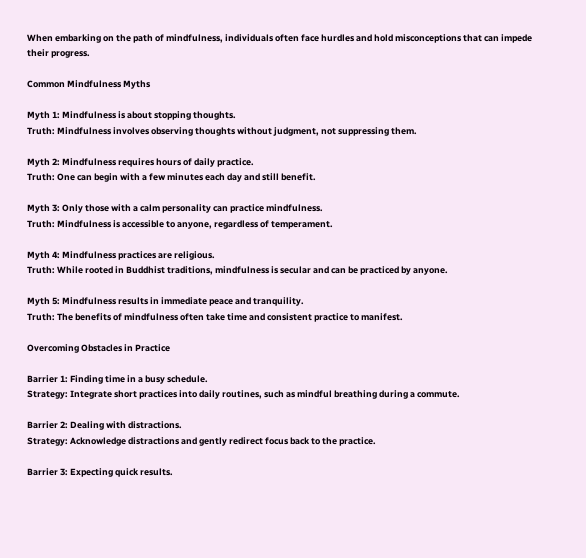When embarking on the path of mindfulness, individuals often face hurdles and hold misconceptions that can impede their progress.

Common Mindfulness Myths

Myth 1: Mindfulness is about stopping thoughts.
Truth: Mindfulness involves observing thoughts without judgment, not suppressing them.

Myth 2: Mindfulness requires hours of daily practice.
Truth: One can begin with a few minutes each day and still benefit.

Myth 3: Only those with a calm personality can practice mindfulness.
Truth: Mindfulness is accessible to anyone, regardless of temperament.

Myth 4: Mindfulness practices are religious.
Truth: While rooted in Buddhist traditions, mindfulness is secular and can be practiced by anyone.

Myth 5: Mindfulness results in immediate peace and tranquility.
Truth: The benefits of mindfulness often take time and consistent practice to manifest.

Overcoming Obstacles in Practice

Barrier 1: Finding time in a busy schedule.
Strategy: Integrate short practices into daily routines, such as mindful breathing during a commute.

Barrier 2: Dealing with distractions.
Strategy: Acknowledge distractions and gently redirect focus back to the practice.

Barrier 3: Expecting quick results.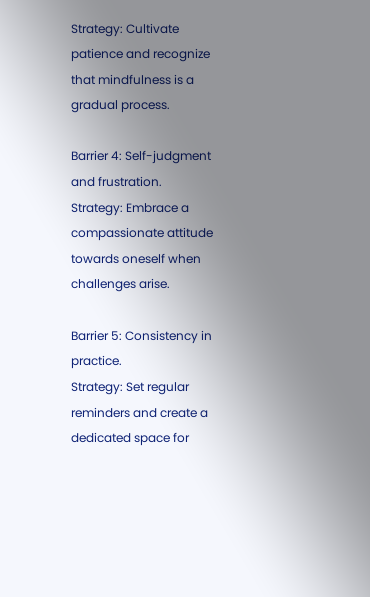Strategy: Cultivate patience and recognize that mindfulness is a gradual process.

Barrier 4: Self-judgment and frustration.
Strategy: Embrace a compassionate attitude towards oneself when challenges arise.

Barrier 5: Consistency in practice.
Strategy: Set regular reminders and create a dedicated space for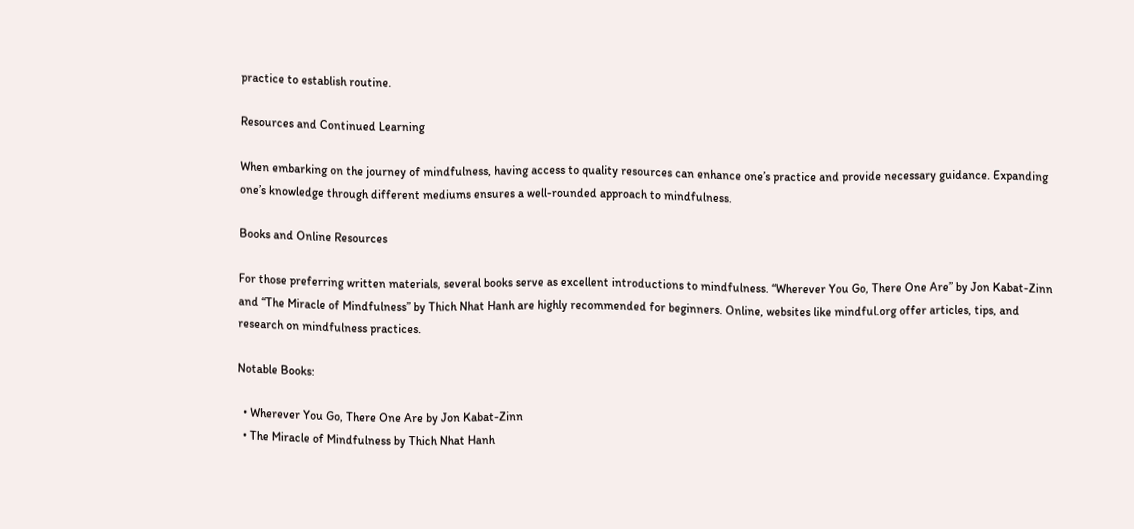practice to establish routine.

Resources and Continued Learning

When embarking on the journey of mindfulness, having access to quality resources can enhance one’s practice and provide necessary guidance. Expanding one’s knowledge through different mediums ensures a well-rounded approach to mindfulness.

Books and Online Resources

For those preferring written materials, several books serve as excellent introductions to mindfulness. “Wherever You Go, There One Are” by Jon Kabat-Zinn and “The Miracle of Mindfulness” by Thich Nhat Hanh are highly recommended for beginners. Online, websites like mindful.org offer articles, tips, and research on mindfulness practices.

Notable Books:

  • Wherever You Go, There One Are by Jon Kabat-Zinn
  • The Miracle of Mindfulness by Thich Nhat Hanh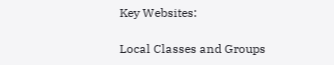Key Websites:

Local Classes and Groups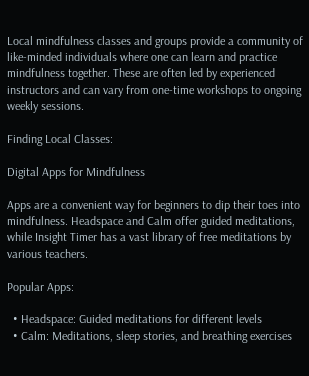Local mindfulness classes and groups provide a community of like-minded individuals where one can learn and practice mindfulness together. These are often led by experienced instructors and can vary from one-time workshops to ongoing weekly sessions.

Finding Local Classes:

Digital Apps for Mindfulness

Apps are a convenient way for beginners to dip their toes into mindfulness. Headspace and Calm offer guided meditations, while Insight Timer has a vast library of free meditations by various teachers.

Popular Apps:

  • Headspace: Guided meditations for different levels
  • Calm: Meditations, sleep stories, and breathing exercises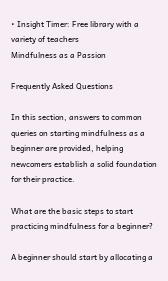• Insight Timer: Free library with a variety of teachers
Mindfulness as a Passion

Frequently Asked Questions

In this section, answers to common queries on starting mindfulness as a beginner are provided, helping newcomers establish a solid foundation for their practice.

What are the basic steps to start practicing mindfulness for a beginner?

A beginner should start by allocating a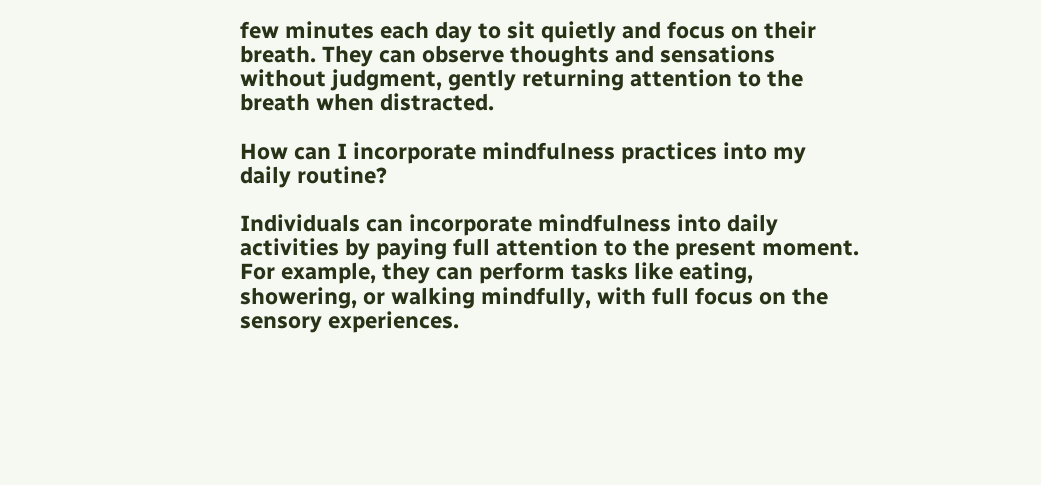few minutes each day to sit quietly and focus on their breath. They can observe thoughts and sensations without judgment, gently returning attention to the breath when distracted.

How can I incorporate mindfulness practices into my daily routine?

Individuals can incorporate mindfulness into daily activities by paying full attention to the present moment. For example, they can perform tasks like eating, showering, or walking mindfully, with full focus on the sensory experiences.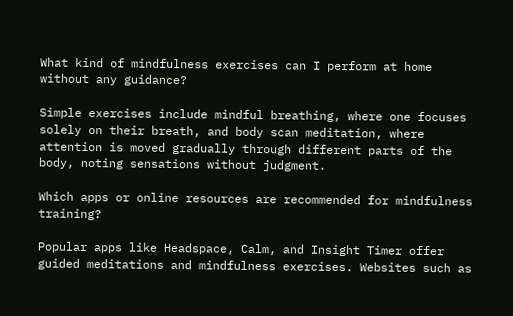What kind of mindfulness exercises can I perform at home without any guidance?

Simple exercises include mindful breathing, where one focuses solely on their breath, and body scan meditation, where attention is moved gradually through different parts of the body, noting sensations without judgment.

Which apps or online resources are recommended for mindfulness training?

Popular apps like Headspace, Calm, and Insight Timer offer guided meditations and mindfulness exercises. Websites such as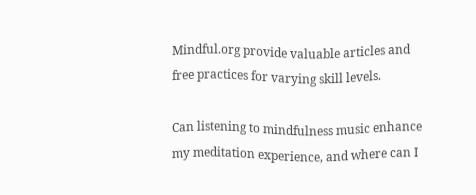Mindful.org provide valuable articles and free practices for varying skill levels.

Can listening to mindfulness music enhance my meditation experience, and where can I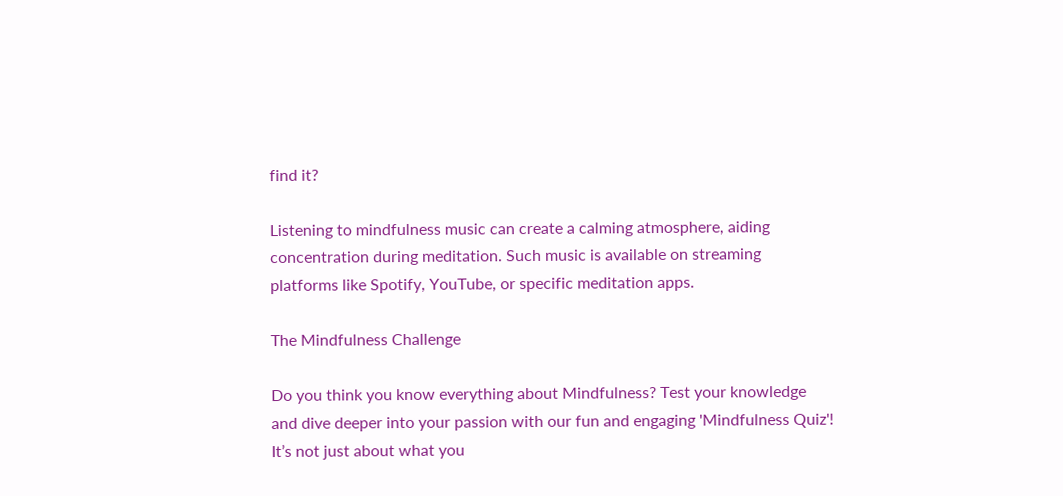find it?

Listening to mindfulness music can create a calming atmosphere, aiding concentration during meditation. Such music is available on streaming platforms like Spotify, YouTube, or specific meditation apps.

The Mindfulness Challenge

Do you think you know everything about Mindfulness? Test your knowledge and dive deeper into your passion with our fun and engaging 'Mindfulness Quiz'! It’s not just about what you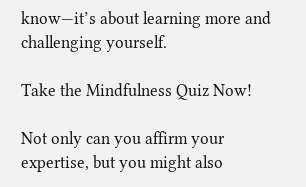know—it’s about learning more and challenging yourself.

Take the Mindfulness Quiz Now!

Not only can you affirm your expertise, but you might also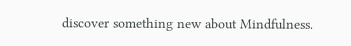discover something new about Mindfulness.